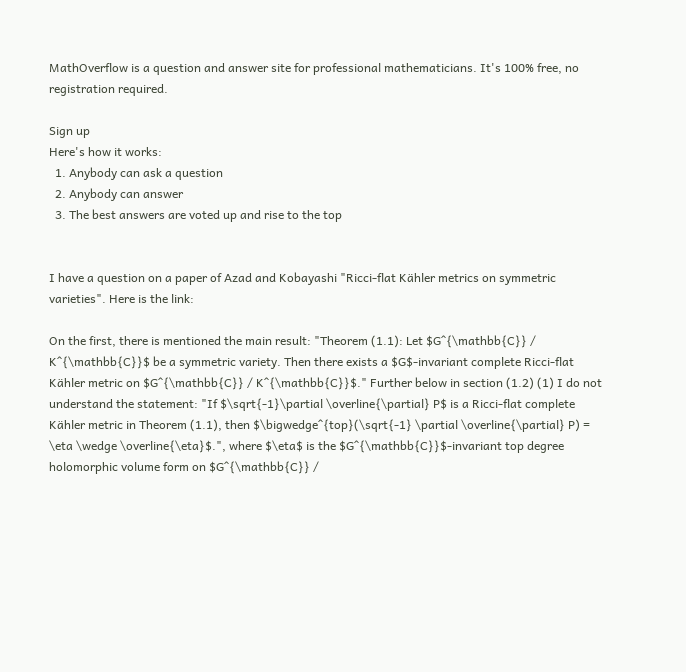MathOverflow is a question and answer site for professional mathematicians. It's 100% free, no registration required.

Sign up
Here's how it works:
  1. Anybody can ask a question
  2. Anybody can answer
  3. The best answers are voted up and rise to the top


I have a question on a paper of Azad and Kobayashi "Ricci-flat Kähler metrics on symmetric varieties". Here is the link:

On the first, there is mentioned the main result: "Theorem (1.1): Let $G^{\mathbb{C}} / K^{\mathbb{C}}$ be a symmetric variety. Then there exists a $G$-invariant complete Ricci-flat Kähler metric on $G^{\mathbb{C}} / K^{\mathbb{C}}$." Further below in section (1.2) (1) I do not understand the statement: "If $\sqrt{-1}\partial \overline{\partial} P$ is a Ricci-flat complete Kähler metric in Theorem (1.1), then $\bigwedge^{top}(\sqrt{-1} \partial \overline{\partial} P) = \eta \wedge \overline{\eta}$.", where $\eta$ is the $G^{\mathbb{C}}$-invariant top degree holomorphic volume form on $G^{\mathbb{C}} /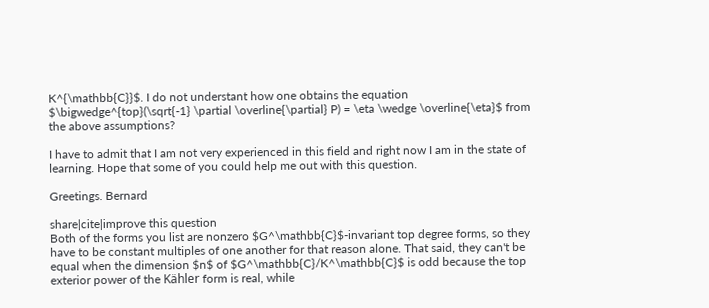K^{\mathbb{C}}$. I do not understant how one obtains the equation $\bigwedge^{top}(\sqrt{-1} \partial \overline{\partial} P) = \eta \wedge \overline{\eta}$ from the above assumptions?

I have to admit that I am not very experienced in this field and right now I am in the state of learning. Hope that some of you could help me out with this question.

Greetings. Bernard

share|cite|improve this question
Both of the forms you list are nonzero $G^\mathbb{C}$-invariant top degree forms, so they have to be constant multiples of one another for that reason alone. That said, they can't be equal when the dimension $n$ of $G^\mathbb{C}/K^\mathbb{C}$ is odd because the top exterior power of the Kähler form is real, while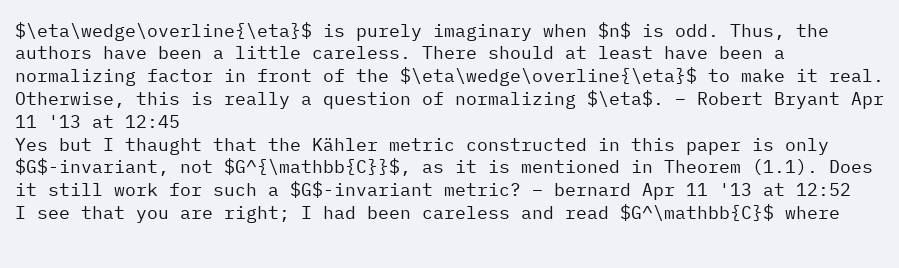$\eta\wedge\overline{\eta}$ is purely imaginary when $n$ is odd. Thus, the authors have been a little careless. There should at least have been a normalizing factor in front of the $\eta\wedge\overline{\eta}$ to make it real. Otherwise, this is really a question of normalizing $\eta$. – Robert Bryant Apr 11 '13 at 12:45
Yes but I thaught that the Kähler metric constructed in this paper is only $G$-invariant, not $G^{\mathbb{C}}$, as it is mentioned in Theorem (1.1). Does it still work for such a $G$-invariant metric? – bernard Apr 11 '13 at 12:52
I see that you are right; I had been careless and read $G^\mathbb{C}$ where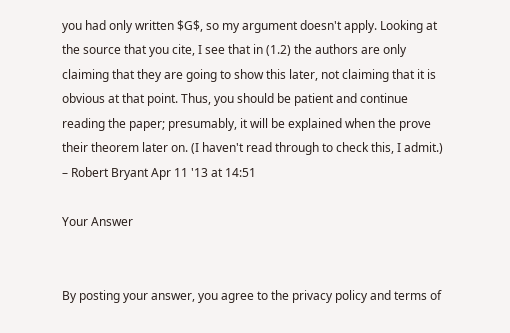you had only written $G$, so my argument doesn't apply. Looking at the source that you cite, I see that in (1.2) the authors are only claiming that they are going to show this later, not claiming that it is obvious at that point. Thus, you should be patient and continue reading the paper; presumably, it will be explained when the prove their theorem later on. (I haven't read through to check this, I admit.) – Robert Bryant Apr 11 '13 at 14:51

Your Answer


By posting your answer, you agree to the privacy policy and terms of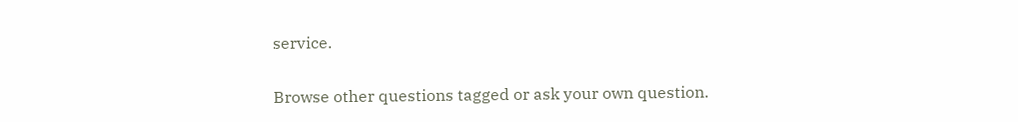service.

Browse other questions tagged or ask your own question.